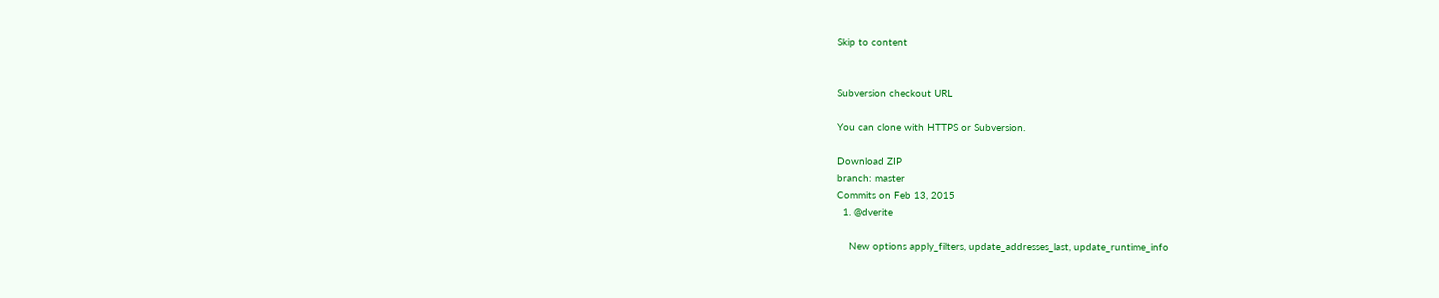Skip to content


Subversion checkout URL

You can clone with HTTPS or Subversion.

Download ZIP
branch: master
Commits on Feb 13, 2015
  1. @dverite

    New options apply_filters, update_addresses_last, update_runtime_info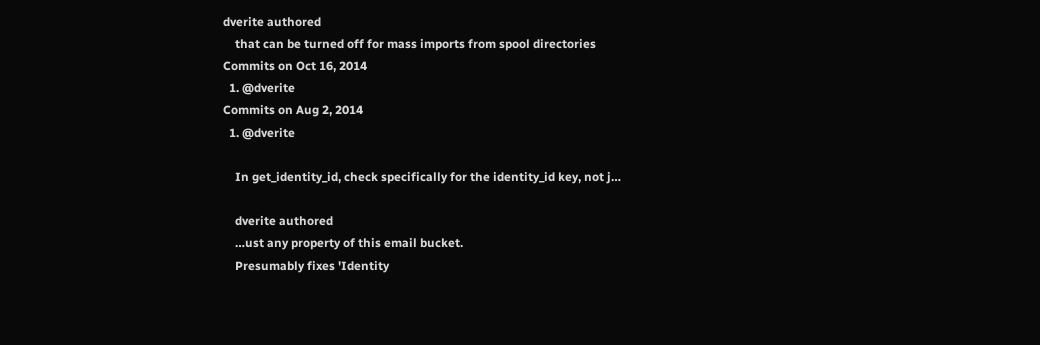dverite authored
    that can be turned off for mass imports from spool directories
Commits on Oct 16, 2014
  1. @dverite
Commits on Aug 2, 2014
  1. @dverite

    In get_identity_id, check specifically for the identity_id key, not j…

    dverite authored
    …ust any property of this email bucket.
    Presumably fixes 'Identity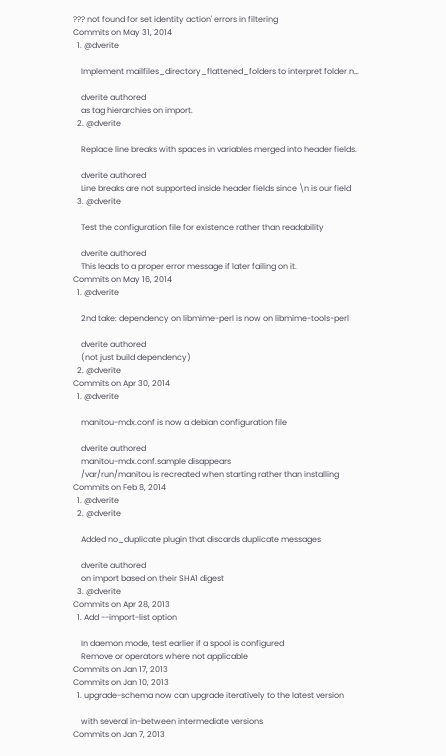??? not found for set identity action' errors in filtering
Commits on May 31, 2014
  1. @dverite

    Implement mailfiles_directory_flattened_folders to interpret folder n…

    dverite authored
    as tag hierarchies on import.
  2. @dverite

    Replace line breaks with spaces in variables merged into header fields.

    dverite authored
    Line breaks are not supported inside header fields since \n is our field
  3. @dverite

    Test the configuration file for existence rather than readability

    dverite authored
    This leads to a proper error message if later failing on it.
Commits on May 16, 2014
  1. @dverite

    2nd take: dependency on libmime-perl is now on libmime-tools-perl

    dverite authored
    (not just build dependency)
  2. @dverite
Commits on Apr 30, 2014
  1. @dverite

    manitou-mdx.conf is now a debian configuration file

    dverite authored
    manitou-mdx.conf.sample disappears
    /var/run/manitou is recreated when starting rather than installing
Commits on Feb 8, 2014
  1. @dverite
  2. @dverite

    Added no_duplicate plugin that discards duplicate messages

    dverite authored
    on import based on their SHA1 digest
  3. @dverite
Commits on Apr 28, 2013
  1. Add --import-list option

    In daemon mode, test earlier if a spool is configured
    Remove or operators where not applicable
Commits on Jan 17, 2013
Commits on Jan 10, 2013
  1. upgrade-schema now can upgrade iteratively to the latest version

    with several in-between intermediate versions
Commits on Jan 7, 2013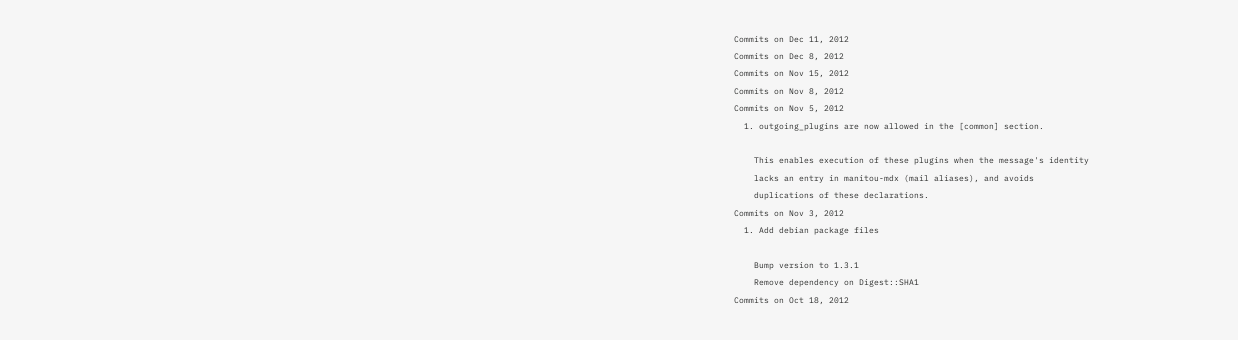Commits on Dec 11, 2012
Commits on Dec 8, 2012
Commits on Nov 15, 2012
Commits on Nov 8, 2012
Commits on Nov 5, 2012
  1. outgoing_plugins are now allowed in the [common] section.

    This enables execution of these plugins when the message's identity
    lacks an entry in manitou-mdx (mail aliases), and avoids
    duplications of these declarations.
Commits on Nov 3, 2012
  1. Add debian package files

    Bump version to 1.3.1
    Remove dependency on Digest::SHA1
Commits on Oct 18, 2012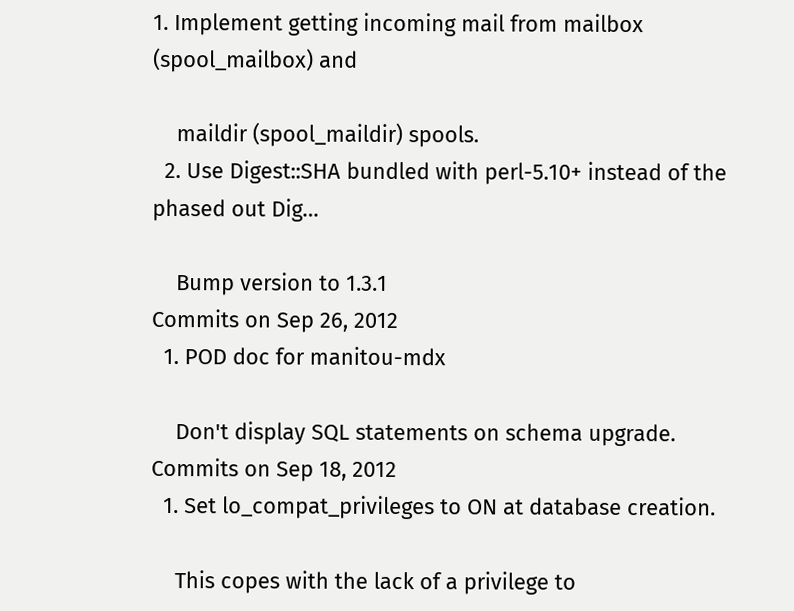1. Implement getting incoming mail from mailbox (spool_mailbox) and

    maildir (spool_maildir) spools.
  2. Use Digest::SHA bundled with perl-5.10+ instead of the phased out Dig…

    Bump version to 1.3.1
Commits on Sep 26, 2012
  1. POD doc for manitou-mdx

    Don't display SQL statements on schema upgrade.
Commits on Sep 18, 2012
  1. Set lo_compat_privileges to ON at database creation.

    This copes with the lack of a privilege to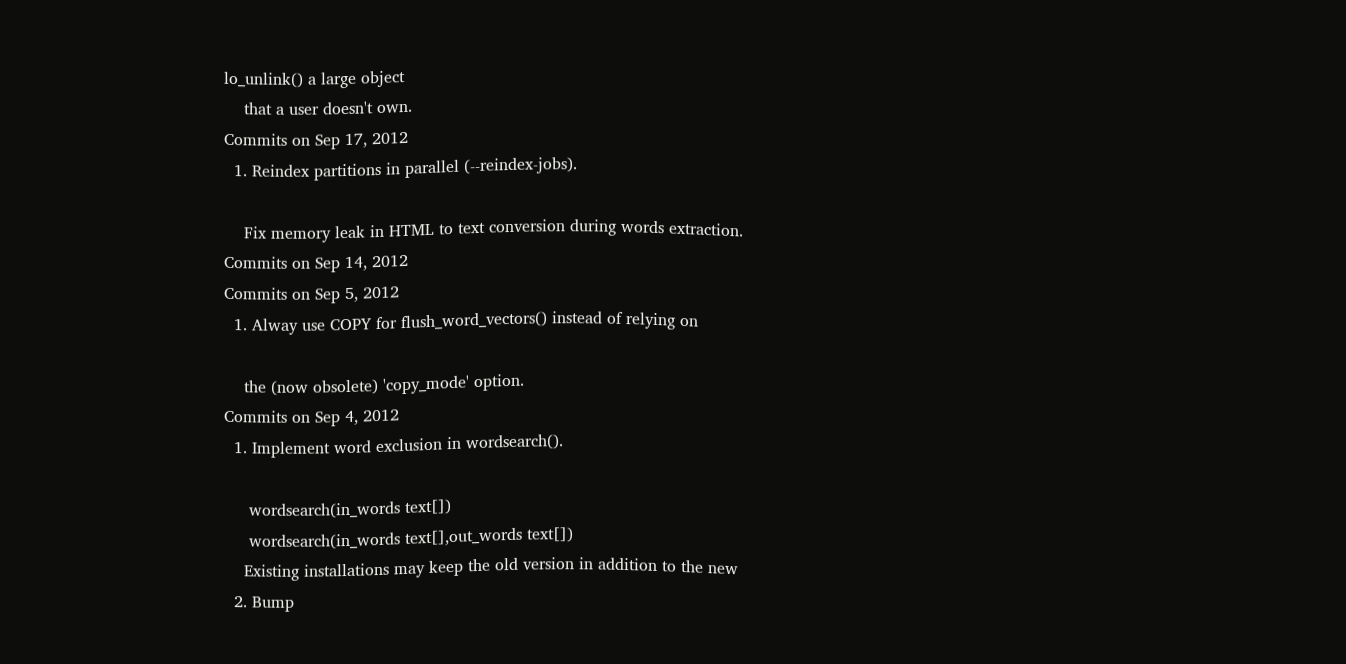lo_unlink() a large object
    that a user doesn't own.
Commits on Sep 17, 2012
  1. Reindex partitions in parallel (--reindex-jobs).

    Fix memory leak in HTML to text conversion during words extraction.
Commits on Sep 14, 2012
Commits on Sep 5, 2012
  1. Alway use COPY for flush_word_vectors() instead of relying on

    the (now obsolete) 'copy_mode' option.
Commits on Sep 4, 2012
  1. Implement word exclusion in wordsearch().

     wordsearch(in_words text[])
     wordsearch(in_words text[],out_words text[])
    Existing installations may keep the old version in addition to the new
  2. Bump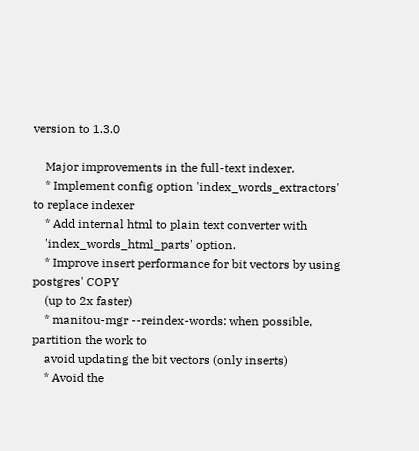version to 1.3.0

    Major improvements in the full-text indexer.
    * Implement config option 'index_words_extractors' to replace indexer
    * Add internal html to plain text converter with
    'index_words_html_parts' option.
    * Improve insert performance for bit vectors by using postgres' COPY
    (up to 2x faster)
    * manitou-mgr --reindex-words: when possible, partition the work to
    avoid updating the bit vectors (only inserts)
    * Avoid the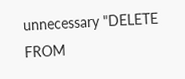unnecessary "DELETE FROM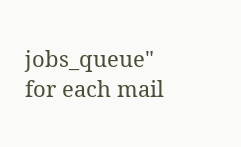jobs_queue" for each mail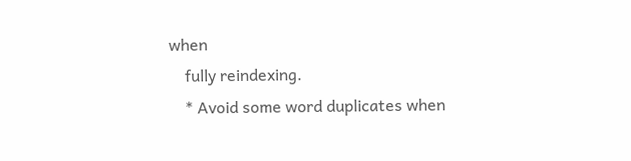when
    fully reindexing.
    * Avoid some word duplicates when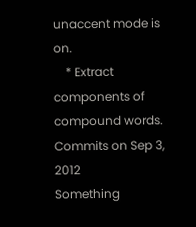unaccent mode is on.
    * Extract components of compound words.
Commits on Sep 3, 2012
Something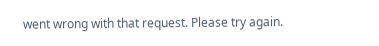went wrong with that request. Please try again.